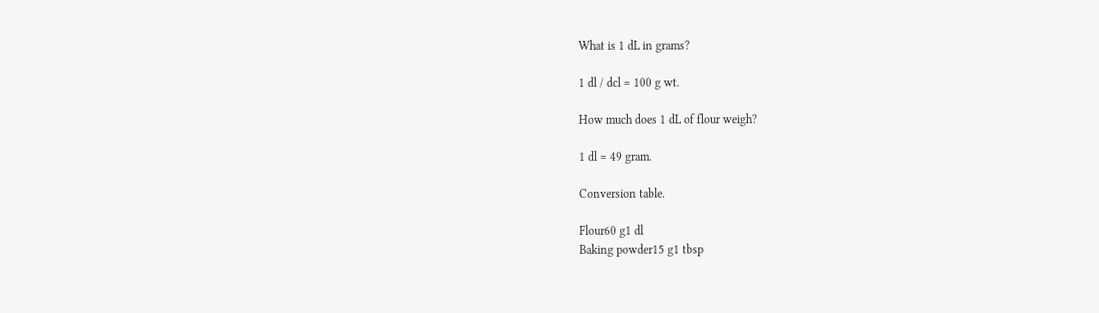What is 1 dL in grams?

1 dl / dcl = 100 g wt.

How much does 1 dL of flour weigh?

1 dl = 49 gram.

Conversion table.

Flour60 g1 dl
Baking powder15 g1 tbsp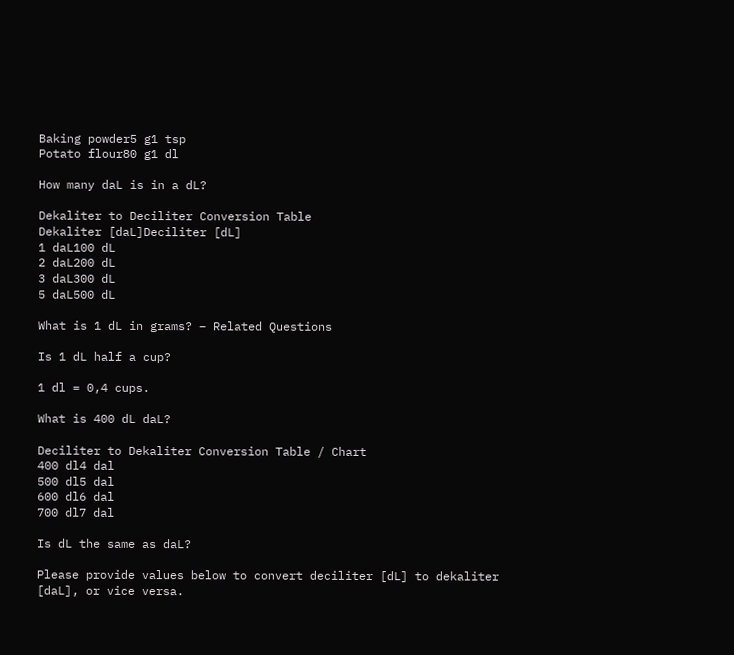Baking powder5 g1 tsp
Potato flour80 g1 dl

How many daL is in a dL?

Dekaliter to Deciliter Conversion Table
Dekaliter [daL]Deciliter [dL]
1 daL100 dL
2 daL200 dL
3 daL300 dL
5 daL500 dL

What is 1 dL in grams? – Related Questions

Is 1 dL half a cup?

1 dl = 0,4 cups.

What is 400 dL daL?

Deciliter to Dekaliter Conversion Table / Chart
400 dl4 dal
500 dl5 dal
600 dl6 dal
700 dl7 dal

Is dL the same as daL?

Please provide values below to convert deciliter [dL] to dekaliter [daL], or vice versa.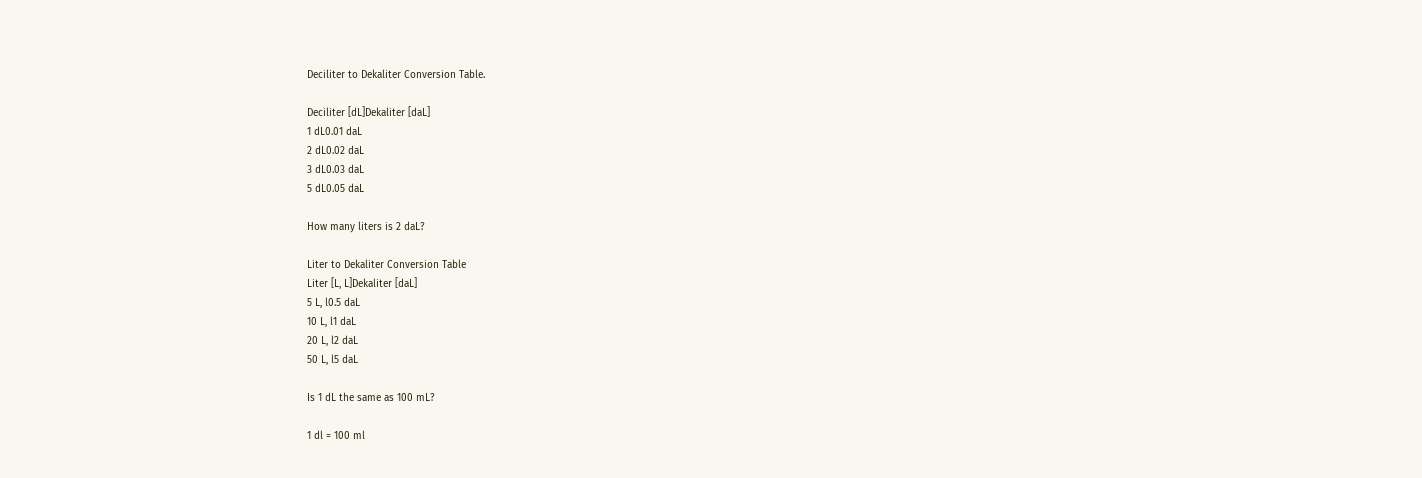Deciliter to Dekaliter Conversion Table.

Deciliter [dL]Dekaliter [daL]
1 dL0.01 daL
2 dL0.02 daL
3 dL0.03 daL
5 dL0.05 daL

How many liters is 2 daL?

Liter to Dekaliter Conversion Table
Liter [L, L]Dekaliter [daL]
5 L, l0.5 daL
10 L, l1 daL
20 L, l2 daL
50 L, l5 daL

Is 1 dL the same as 100 mL?

1 dl = 100 ml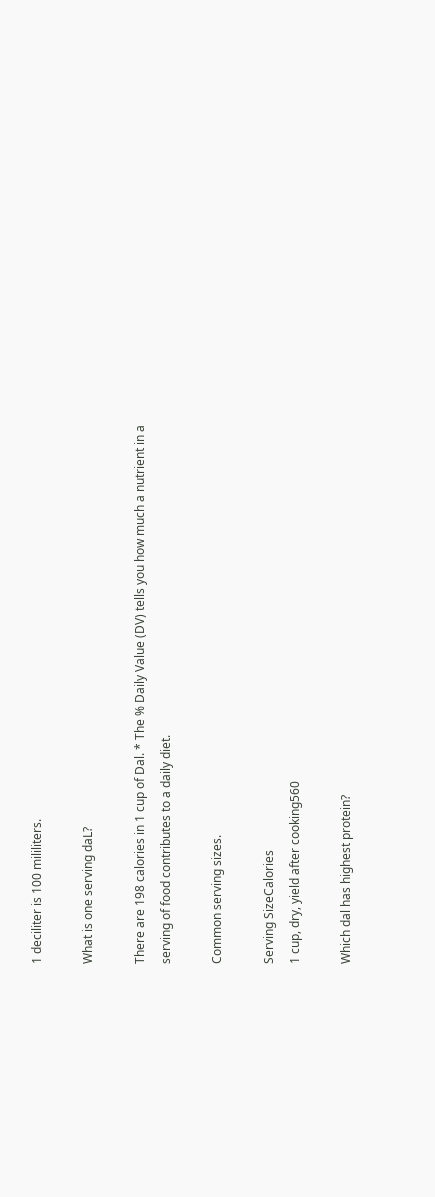1 deciliter is 100 mililiters.

What is one serving daL?

There are 198 calories in 1 cup of Dal. * The % Daily Value (DV) tells you how much a nutrient in a serving of food contributes to a daily diet.

Common serving sizes.

Serving SizeCalories
1 cup, dry, yield after cooking560

Which dal has highest protein?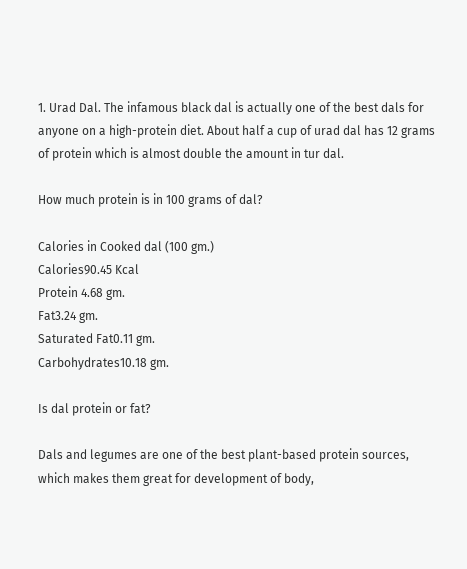1. Urad Dal. The infamous black dal is actually one of the best dals for anyone on a high-protein diet. About half a cup of urad dal has 12 grams of protein which is almost double the amount in tur dal.

How much protein is in 100 grams of dal?

Calories in Cooked dal (100 gm.)
Calories90.45 Kcal
Protein 4.68 gm.
Fat3.24 gm.
Saturated Fat0.11 gm.
Carbohydrates10.18 gm.

Is dal protein or fat?

Dals and legumes are one of the best plant-based protein sources, which makes them great for development of body,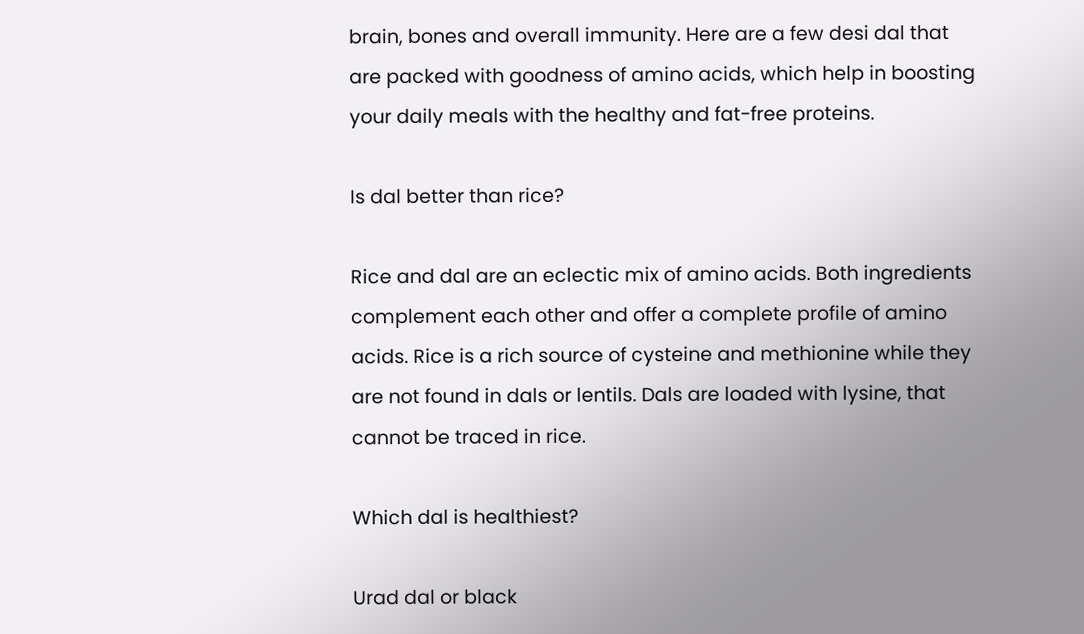brain, bones and overall immunity. Here are a few desi dal that are packed with goodness of amino acids, which help in boosting your daily meals with the healthy and fat-free proteins.

Is dal better than rice?

Rice and dal are an eclectic mix of amino acids. Both ingredients complement each other and offer a complete profile of amino acids. Rice is a rich source of cysteine and methionine while they are not found in dals or lentils. Dals are loaded with lysine, that cannot be traced in rice.

Which dal is healthiest?

Urad dal or black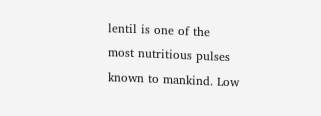lentil is one of the most nutritious pulses known to mankind. Low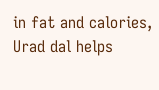in fat and calories, Urad dal helps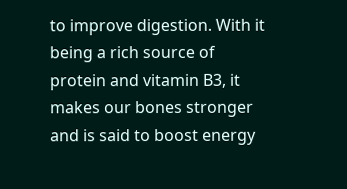to improve digestion. With it being a rich source of protein and vitamin B3, it makes our bones stronger and is said to boost energy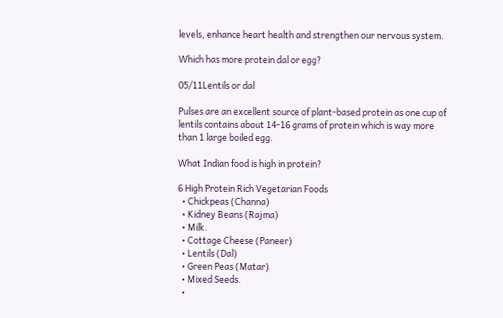levels, enhance heart health and strengthen our nervous system.

Which has more protein dal or egg?

05/11Lentils or dal

Pulses are an excellent source of plant-based protein as one cup of lentils contains about 14-16 grams of protein which is way more than 1 large boiled egg.

What Indian food is high in protein?

6 High Protein Rich Vegetarian Foods
  • Chickpeas (Channa)
  • Kidney Beans (Rajma)
  • Milk.
  • Cottage Cheese (Paneer)
  • Lentils (Dal)
  • Green Peas (Matar)
  • Mixed Seeds.
  •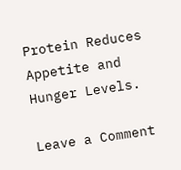Protein Reduces Appetite and Hunger Levels.

Leave a Comment